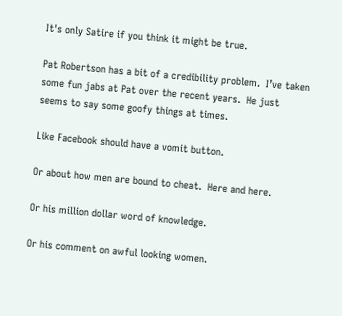It's only Satire if you think it might be true.

Pat Robertson has a bit of a credibility problem.  I’ve taken some fun jabs at Pat over the recent years.  He just seems to say some goofy things at times.

Like Facebook should have a vomit button.

Or about how men are bound to cheat.  Here and here.

Or his million dollar word of knowledge.

Or his comment on awful looking women.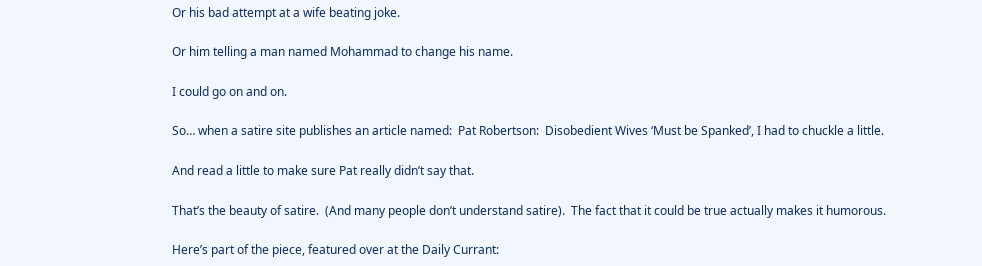Or his bad attempt at a wife beating joke.

Or him telling a man named Mohammad to change his name.

I could go on and on.

So… when a satire site publishes an article named:  Pat Robertson:  Disobedient Wives ‘Must be Spanked’, I had to chuckle a little.

And read a little to make sure Pat really didn’t say that.

That’s the beauty of satire.  (And many people don’t understand satire).  The fact that it could be true actually makes it humorous.

Here’s part of the piece, featured over at the Daily Currant: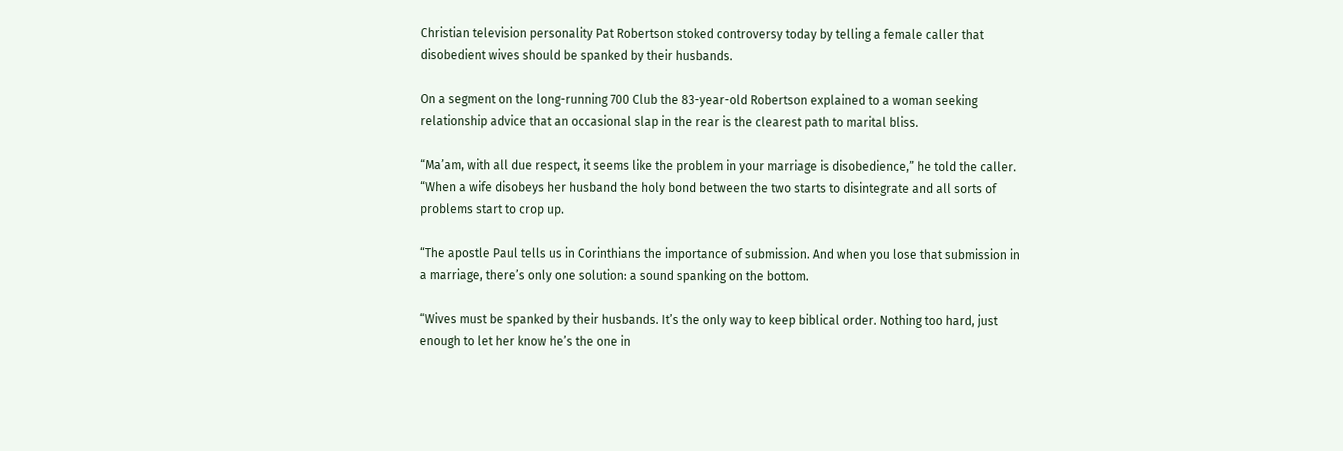Christian television personality Pat Robertson stoked controversy today by telling a female caller that disobedient wives should be spanked by their husbands.

On a segment on the long-running 700 Club the 83-year-old Robertson explained to a woman seeking relationship advice that an occasional slap in the rear is the clearest path to marital bliss.

“Ma’am, with all due respect, it seems like the problem in your marriage is disobedience,” he told the caller. “When a wife disobeys her husband the holy bond between the two starts to disintegrate and all sorts of problems start to crop up.

“The apostle Paul tells us in Corinthians the importance of submission. And when you lose that submission in a marriage, there’s only one solution: a sound spanking on the bottom.

“Wives must be spanked by their husbands. It’s the only way to keep biblical order. Nothing too hard, just enough to let her know he’s the one in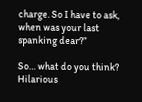charge. So I have to ask, when was your last spanking dear?”

So… what do you think?  Hilarious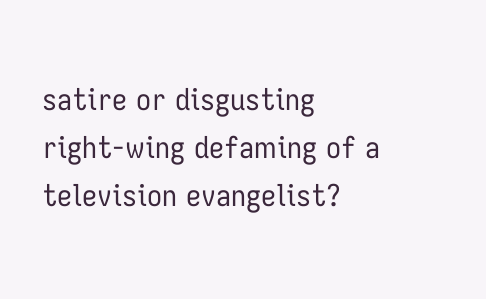satire or disgusting right-wing defaming of a television evangelist?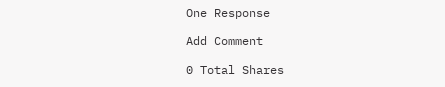One Response

Add Comment

0 Total Shares